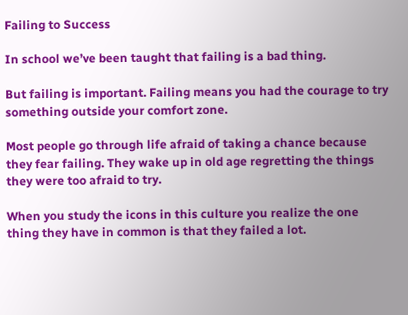Failing to Success

In school we’ve been taught that failing is a bad thing.

But failing is important. Failing means you had the courage to try something outside your comfort zone.

Most people go through life afraid of taking a chance because they fear failing. They wake up in old age regretting the things they were too afraid to try.

When you study the icons in this culture you realize the one thing they have in common is that they failed a lot.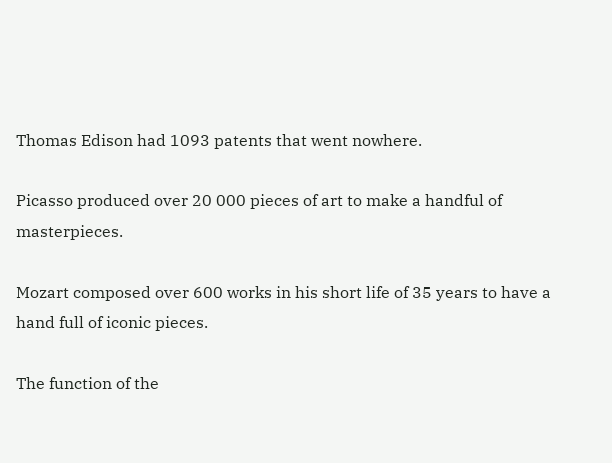Thomas Edison had 1093 patents that went nowhere.

Picasso produced over 20 000 pieces of art to make a handful of masterpieces.

Mozart composed over 600 works in his short life of 35 years to have a hand full of iconic pieces.

The function of the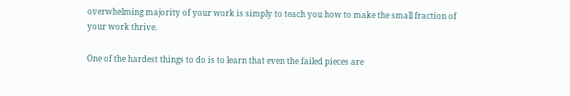overwhelming majority of your work is simply to teach you how to make the small fraction of your work thrive.

One of the hardest things to do is to learn that even the failed pieces are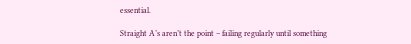essential.

Straight A’s aren’t the point – failing regularly until something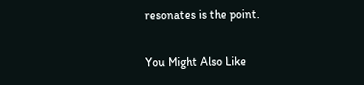resonates is the point.

You Might Also Like